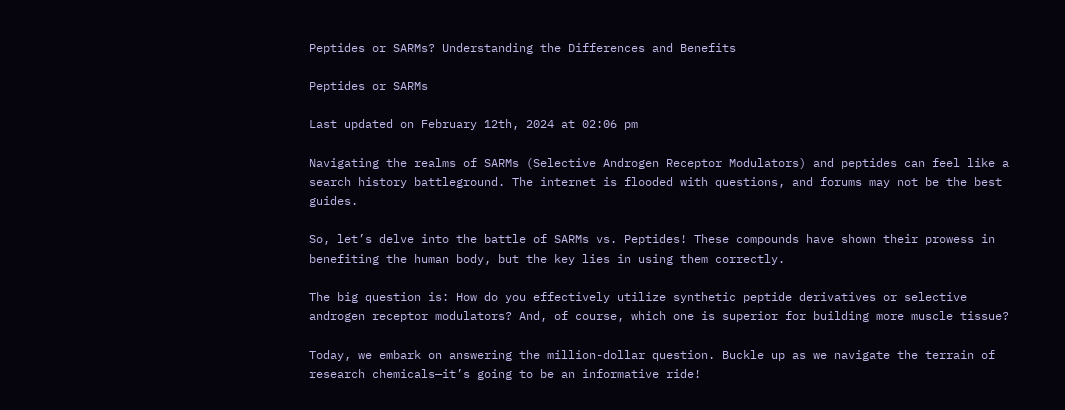Peptides or SARMs? Understanding the Differences and Benefits

Peptides or SARMs

Last updated on February 12th, 2024 at 02:06 pm

Navigating the realms of SARMs (Selective Androgen Receptor Modulators) and peptides can feel like a search history battleground. The internet is flooded with questions, and forums may not be the best guides.

So, let’s delve into the battle of SARMs vs. Peptides! These compounds have shown their prowess in benefiting the human body, but the key lies in using them correctly.

The big question is: How do you effectively utilize synthetic peptide derivatives or selective androgen receptor modulators? And, of course, which one is superior for building more muscle tissue?

Today, we embark on answering the million-dollar question. Buckle up as we navigate the terrain of research chemicals—it’s going to be an informative ride!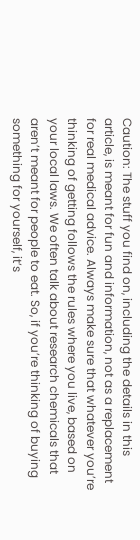Caution: The stuff you find on, including the details in this article, is meant for fun and information, not as a replacement for real medical advice. Always make sure that whatever you’re thinking of getting follows the rules where you live, based on your local laws. We often talk about research chemicals that aren’t meant for people to eat. So, if you’re thinking of buying something for yourself, it’s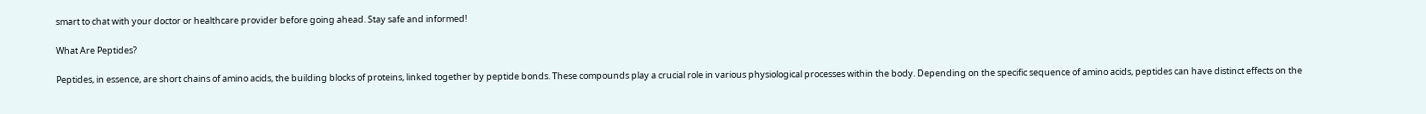smart to chat with your doctor or healthcare provider before going ahead. Stay safe and informed!

What Are Peptides?

Peptides, in essence, are short chains of amino acids, the building blocks of proteins, linked together by peptide bonds. These compounds play a crucial role in various physiological processes within the body. Depending on the specific sequence of amino acids, peptides can have distinct effects on the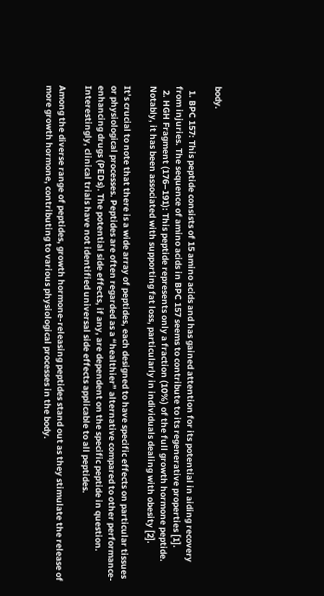body.

  1. BPC 157: This peptide consists of 15 amino acids and has gained attention for its potential in aiding recovery from injuries. The sequence of amino acids in BPC 157 seems to contribute to its regenerative properties [1].
  2. HGH Fragment (176–191): This peptide represents only a fraction (10%) of the full growth hormone peptide. Notably, it has been associated with supporting fat loss, particularly in individuals dealing with obesity [2].

It’s crucial to note that there is a wide array of peptides, each designed to have specific effects on particular tissues or physiological processes. Peptides are often regarded as a “healthier” alternative compared to other performance-enhancing drugs (PEDs). The potential side effects, if any, are dependent on the specific peptide in question. Interestingly, clinical trials have not identified universal side effects applicable to all peptides.

Among the diverse range of peptides, growth hormone-releasing peptides stand out as they stimulate the release of more growth hormone, contributing to various physiological processes in the body.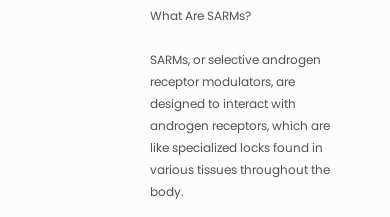What Are SARMs?

SARMs, or selective androgen receptor modulators, are designed to interact with androgen receptors, which are like specialized locks found in various tissues throughout the body.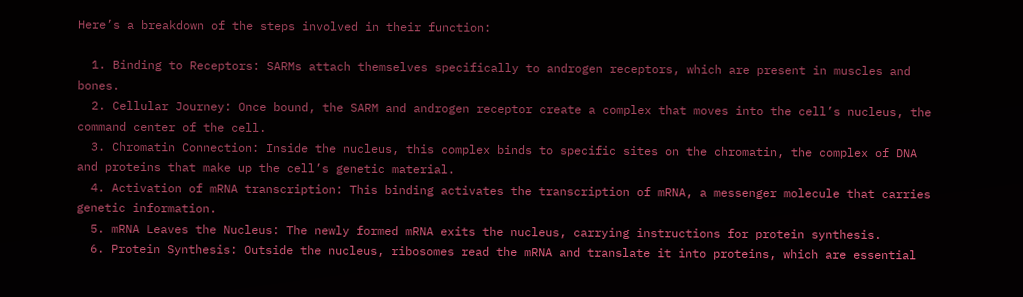Here’s a breakdown of the steps involved in their function:

  1. Binding to Receptors: SARMs attach themselves specifically to androgen receptors, which are present in muscles and bones.
  2. Cellular Journey: Once bound, the SARM and androgen receptor create a complex that moves into the cell’s nucleus, the command center of the cell.
  3. Chromatin Connection: Inside the nucleus, this complex binds to specific sites on the chromatin, the complex of DNA and proteins that make up the cell’s genetic material.
  4. Activation of mRNA transcription: This binding activates the transcription of mRNA, a messenger molecule that carries genetic information.
  5. mRNA Leaves the Nucleus: The newly formed mRNA exits the nucleus, carrying instructions for protein synthesis.
  6. Protein Synthesis: Outside the nucleus, ribosomes read the mRNA and translate it into proteins, which are essential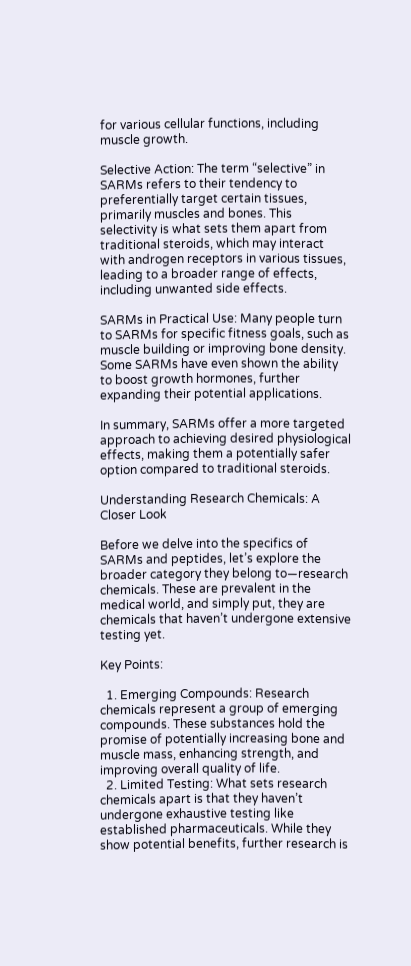for various cellular functions, including muscle growth.

Selective Action: The term “selective” in SARMs refers to their tendency to preferentially target certain tissues, primarily muscles and bones. This selectivity is what sets them apart from traditional steroids, which may interact with androgen receptors in various tissues, leading to a broader range of effects, including unwanted side effects.

SARMs in Practical Use: Many people turn to SARMs for specific fitness goals, such as muscle building or improving bone density. Some SARMs have even shown the ability to boost growth hormones, further expanding their potential applications.

In summary, SARMs offer a more targeted approach to achieving desired physiological effects, making them a potentially safer option compared to traditional steroids.

Understanding Research Chemicals: A Closer Look

Before we delve into the specifics of SARMs and peptides, let’s explore the broader category they belong to—research chemicals. These are prevalent in the medical world, and simply put, they are chemicals that haven’t undergone extensive testing yet.

Key Points:

  1. Emerging Compounds: Research chemicals represent a group of emerging compounds. These substances hold the promise of potentially increasing bone and muscle mass, enhancing strength, and improving overall quality of life.
  2. Limited Testing: What sets research chemicals apart is that they haven’t undergone exhaustive testing like established pharmaceuticals. While they show potential benefits, further research is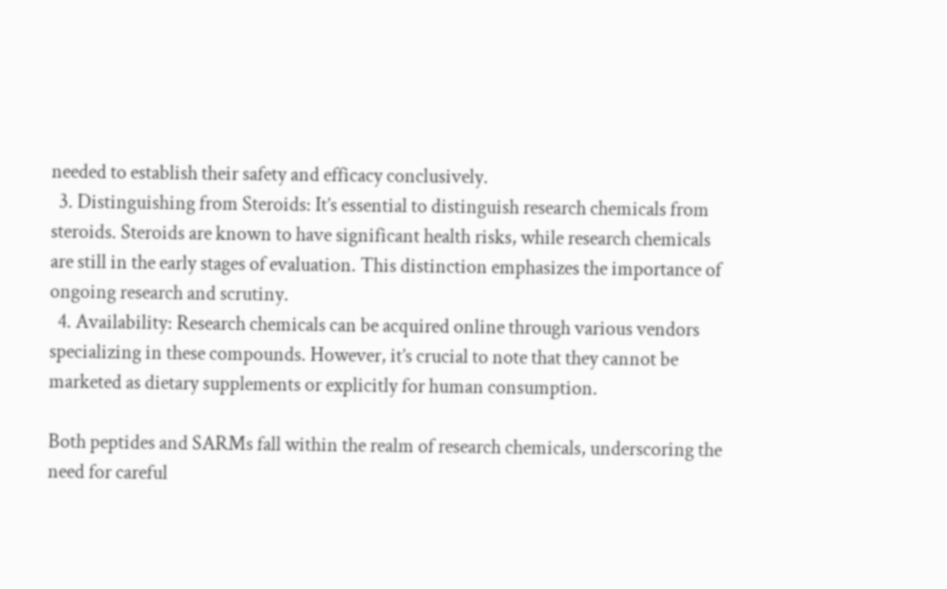needed to establish their safety and efficacy conclusively.
  3. Distinguishing from Steroids: It’s essential to distinguish research chemicals from steroids. Steroids are known to have significant health risks, while research chemicals are still in the early stages of evaluation. This distinction emphasizes the importance of ongoing research and scrutiny.
  4. Availability: Research chemicals can be acquired online through various vendors specializing in these compounds. However, it’s crucial to note that they cannot be marketed as dietary supplements or explicitly for human consumption.

Both peptides and SARMs fall within the realm of research chemicals, underscoring the need for careful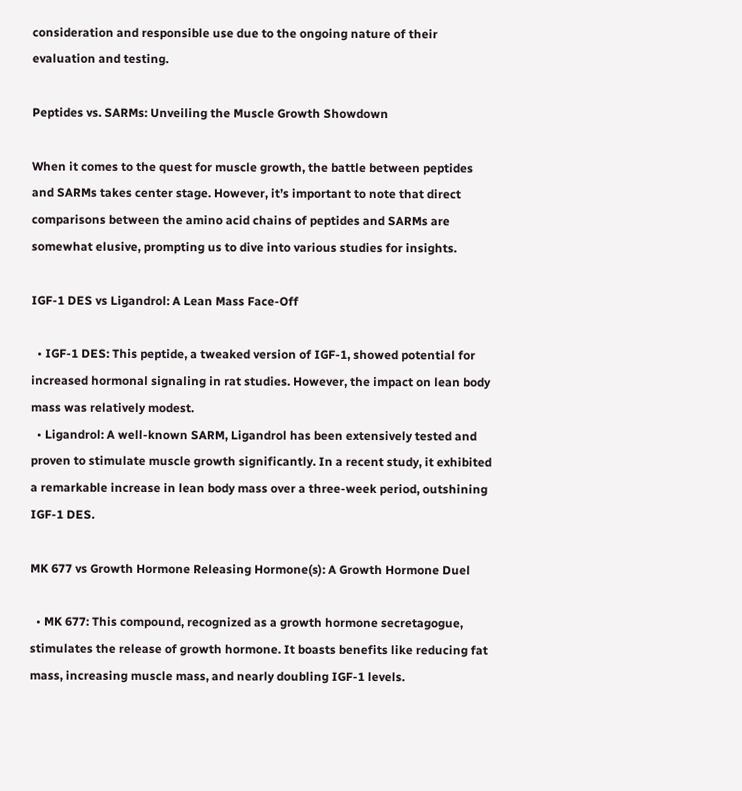consideration and responsible use due to the ongoing nature of their evaluation and testing.

Peptides vs. SARMs: Unveiling the Muscle Growth Showdown

When it comes to the quest for muscle growth, the battle between peptides and SARMs takes center stage. However, it’s important to note that direct comparisons between the amino acid chains of peptides and SARMs are somewhat elusive, prompting us to dive into various studies for insights.

IGF-1 DES vs Ligandrol: A Lean Mass Face-Off

  • IGF-1 DES: This peptide, a tweaked version of IGF-1, showed potential for increased hormonal signaling in rat studies. However, the impact on lean body mass was relatively modest.
  • Ligandrol: A well-known SARM, Ligandrol has been extensively tested and proven to stimulate muscle growth significantly. In a recent study, it exhibited a remarkable increase in lean body mass over a three-week period, outshining IGF-1 DES.

MK 677 vs Growth Hormone Releasing Hormone(s): A Growth Hormone Duel

  • MK 677: This compound, recognized as a growth hormone secretagogue, stimulates the release of growth hormone. It boasts benefits like reducing fat mass, increasing muscle mass, and nearly doubling IGF-1 levels.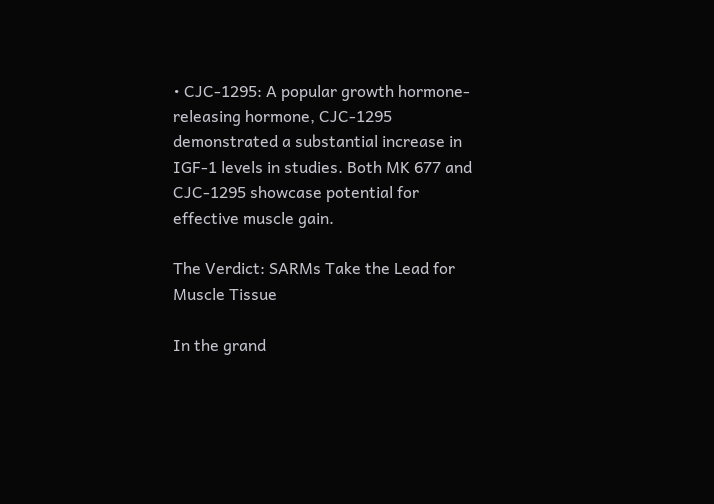• CJC-1295: A popular growth hormone-releasing hormone, CJC-1295 demonstrated a substantial increase in IGF-1 levels in studies. Both MK 677 and CJC-1295 showcase potential for effective muscle gain.

The Verdict: SARMs Take the Lead for Muscle Tissue

In the grand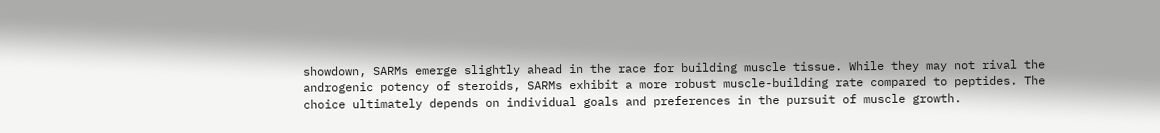showdown, SARMs emerge slightly ahead in the race for building muscle tissue. While they may not rival the androgenic potency of steroids, SARMs exhibit a more robust muscle-building rate compared to peptides. The choice ultimately depends on individual goals and preferences in the pursuit of muscle growth.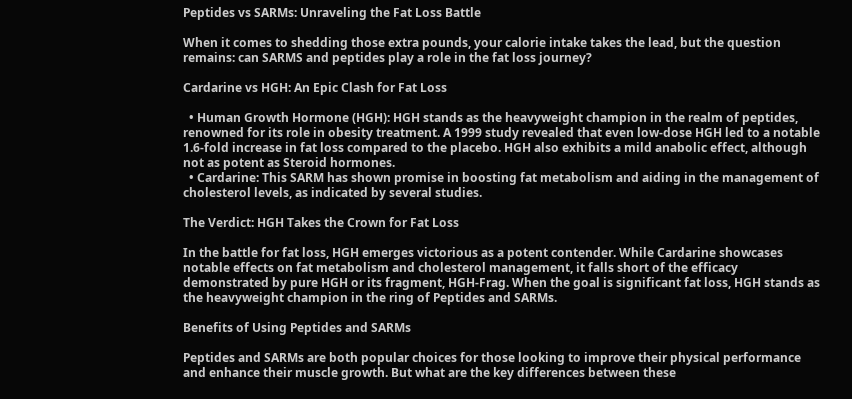Peptides vs SARMs: Unraveling the Fat Loss Battle

When it comes to shedding those extra pounds, your calorie intake takes the lead, but the question remains: can SARMS and peptides play a role in the fat loss journey?

Cardarine vs HGH: An Epic Clash for Fat Loss

  • Human Growth Hormone (HGH): HGH stands as the heavyweight champion in the realm of peptides, renowned for its role in obesity treatment. A 1999 study revealed that even low-dose HGH led to a notable 1.6-fold increase in fat loss compared to the placebo. HGH also exhibits a mild anabolic effect, although not as potent as Steroid hormones.
  • Cardarine: This SARM has shown promise in boosting fat metabolism and aiding in the management of cholesterol levels, as indicated by several studies.

The Verdict: HGH Takes the Crown for Fat Loss

In the battle for fat loss, HGH emerges victorious as a potent contender. While Cardarine showcases notable effects on fat metabolism and cholesterol management, it falls short of the efficacy demonstrated by pure HGH or its fragment, HGH-Frag. When the goal is significant fat loss, HGH stands as the heavyweight champion in the ring of Peptides and SARMs.

Benefits of Using Peptides and SARMs

Peptides and SARMs are both popular choices for those looking to improve their physical performance and enhance their muscle growth. But what are the key differences between these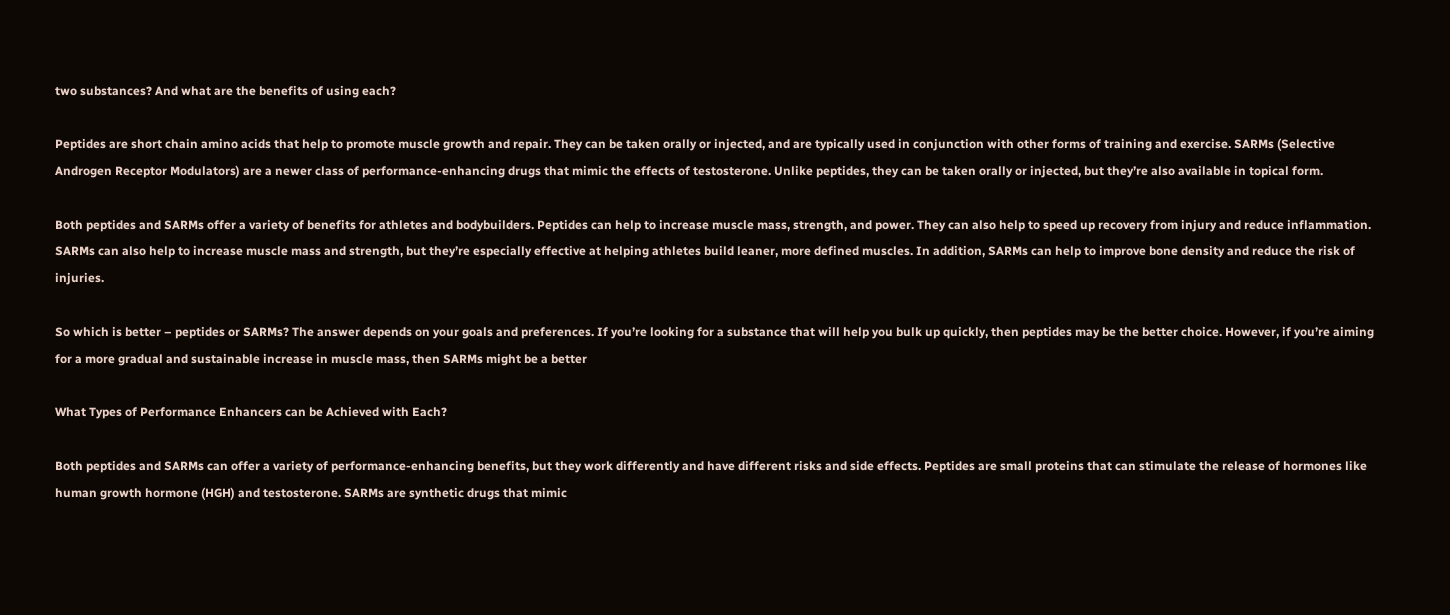two substances? And what are the benefits of using each?

Peptides are short chain amino acids that help to promote muscle growth and repair. They can be taken orally or injected, and are typically used in conjunction with other forms of training and exercise. SARMs (Selective Androgen Receptor Modulators) are a newer class of performance-enhancing drugs that mimic the effects of testosterone. Unlike peptides, they can be taken orally or injected, but they’re also available in topical form.

Both peptides and SARMs offer a variety of benefits for athletes and bodybuilders. Peptides can help to increase muscle mass, strength, and power. They can also help to speed up recovery from injury and reduce inflammation. SARMs can also help to increase muscle mass and strength, but they’re especially effective at helping athletes build leaner, more defined muscles. In addition, SARMs can help to improve bone density and reduce the risk of injuries.

So which is better – peptides or SARMs? The answer depends on your goals and preferences. If you’re looking for a substance that will help you bulk up quickly, then peptides may be the better choice. However, if you’re aiming for a more gradual and sustainable increase in muscle mass, then SARMs might be a better

What Types of Performance Enhancers can be Achieved with Each?

Both peptides and SARMs can offer a variety of performance-enhancing benefits, but they work differently and have different risks and side effects. Peptides are small proteins that can stimulate the release of hormones like human growth hormone (HGH) and testosterone. SARMs are synthetic drugs that mimic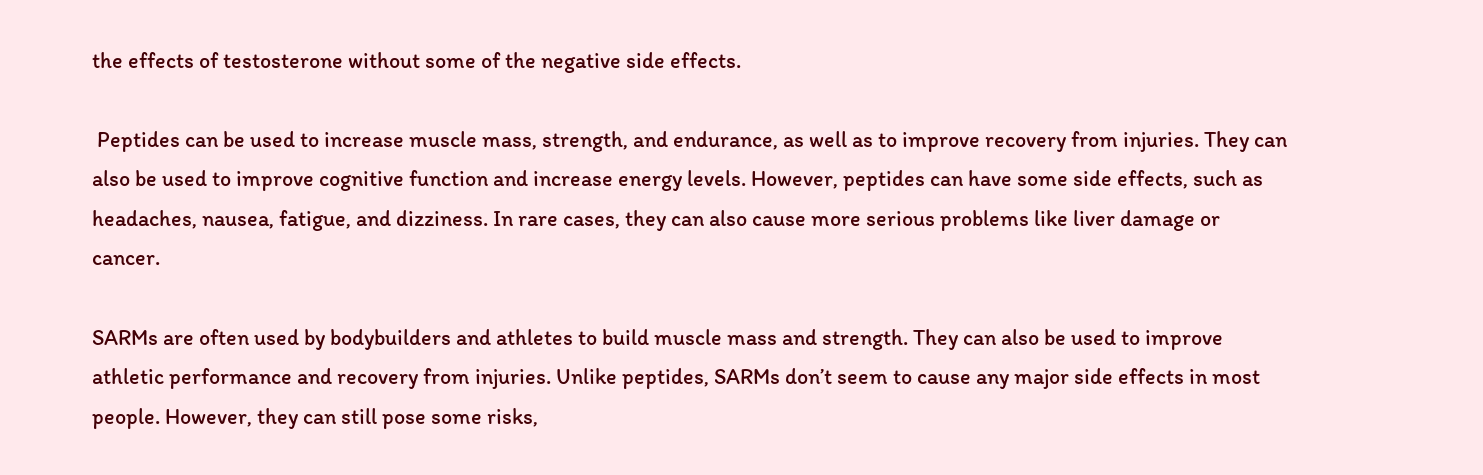the effects of testosterone without some of the negative side effects.

 Peptides can be used to increase muscle mass, strength, and endurance, as well as to improve recovery from injuries. They can also be used to improve cognitive function and increase energy levels. However, peptides can have some side effects, such as headaches, nausea, fatigue, and dizziness. In rare cases, they can also cause more serious problems like liver damage or cancer.

SARMs are often used by bodybuilders and athletes to build muscle mass and strength. They can also be used to improve athletic performance and recovery from injuries. Unlike peptides, SARMs don’t seem to cause any major side effects in most people. However, they can still pose some risks,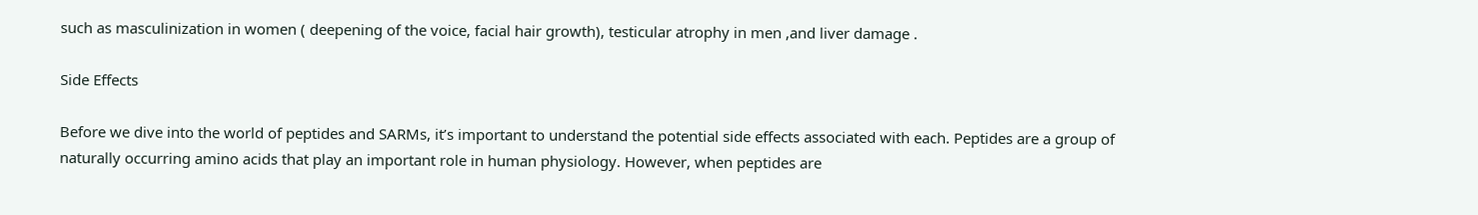such as masculinization in women ( deepening of the voice, facial hair growth), testicular atrophy in men ,and liver damage .

Side Effects

Before we dive into the world of peptides and SARMs, it’s important to understand the potential side effects associated with each. Peptides are a group of naturally occurring amino acids that play an important role in human physiology. However, when peptides are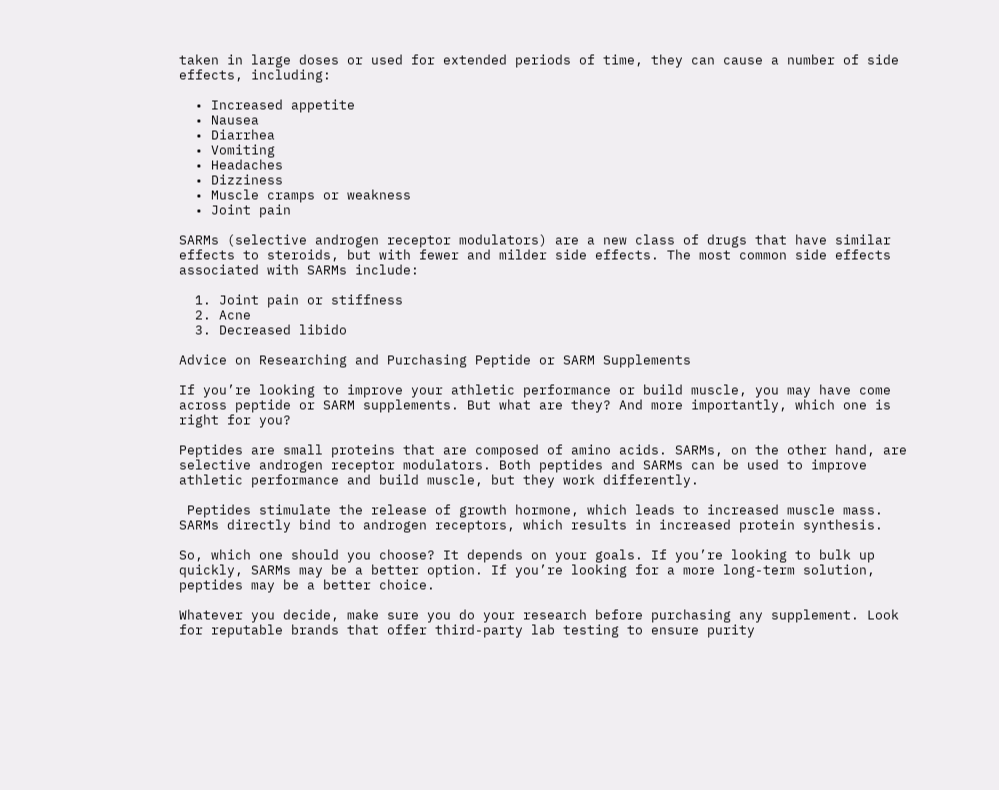taken in large doses or used for extended periods of time, they can cause a number of side effects, including:

  • Increased appetite
  • Nausea
  • Diarrhea
  • Vomiting
  • Headaches
  • Dizziness
  • Muscle cramps or weakness
  • Joint pain

SARMs (selective androgen receptor modulators) are a new class of drugs that have similar effects to steroids, but with fewer and milder side effects. The most common side effects associated with SARMs include:

  1. Joint pain or stiffness
  2. Acne
  3. Decreased libido

Advice on Researching and Purchasing Peptide or SARM Supplements

If you’re looking to improve your athletic performance or build muscle, you may have come across peptide or SARM supplements. But what are they? And more importantly, which one is right for you?

Peptides are small proteins that are composed of amino acids. SARMs, on the other hand, are selective androgen receptor modulators. Both peptides and SARMs can be used to improve athletic performance and build muscle, but they work differently.

 Peptides stimulate the release of growth hormone, which leads to increased muscle mass. SARMs directly bind to androgen receptors, which results in increased protein synthesis.

So, which one should you choose? It depends on your goals. If you’re looking to bulk up quickly, SARMs may be a better option. If you’re looking for a more long-term solution, peptides may be a better choice.

Whatever you decide, make sure you do your research before purchasing any supplement. Look for reputable brands that offer third-party lab testing to ensure purity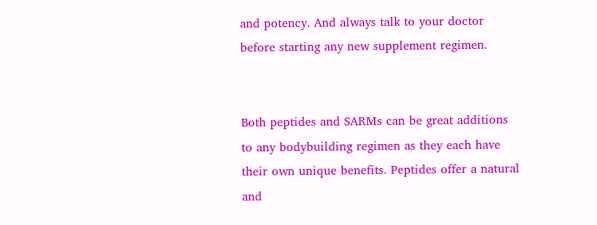and potency. And always talk to your doctor before starting any new supplement regimen.


Both peptides and SARMs can be great additions to any bodybuilding regimen as they each have their own unique benefits. Peptides offer a natural and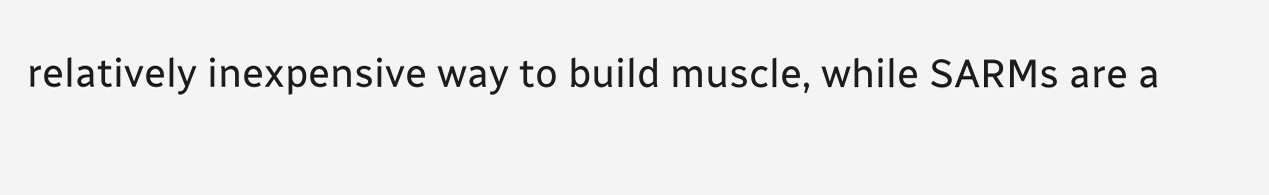relatively inexpensive way to build muscle, while SARMs are a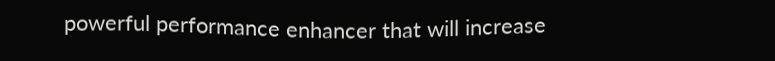powerful performance enhancer that will increase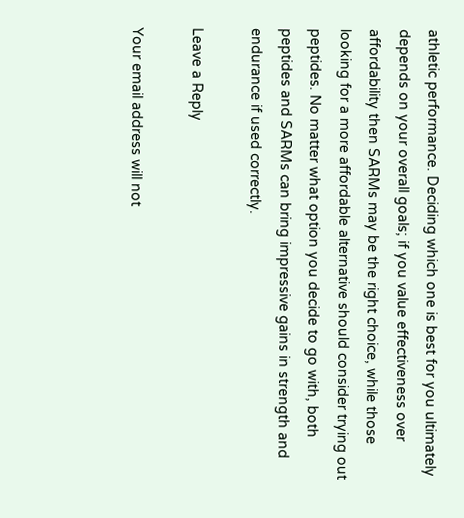athletic performance. Deciding which one is best for you ultimately depends on your overall goals; if you value effectiveness over affordability then SARMs may be the right choice, while those looking for a more affordable alternative should consider trying out peptides. No matter what option you decide to go with, both peptides and SARMs can bring impressive gains in strength and endurance if used correctly.

Leave a Reply

Your email address will not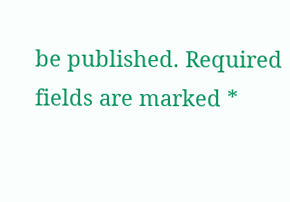be published. Required fields are marked *